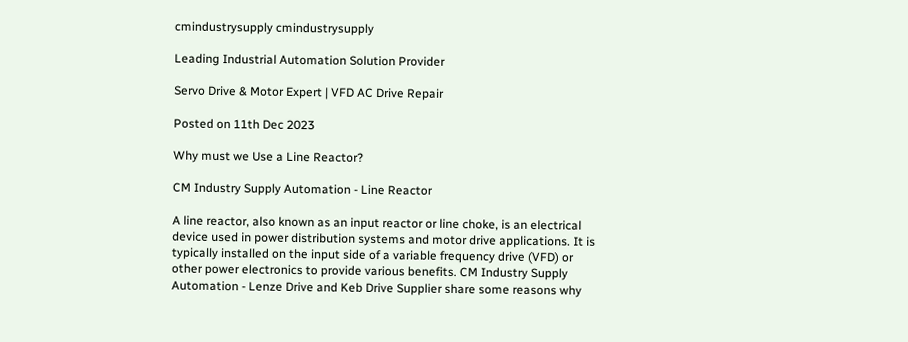cmindustrysupply cmindustrysupply

Leading Industrial Automation Solution Provider

Servo Drive & Motor Expert | VFD AC Drive Repair

Posted on 11th Dec 2023

Why must we Use a Line Reactor?

CM Industry Supply Automation - Line Reactor

A line reactor, also known as an input reactor or line choke, is an electrical device used in power distribution systems and motor drive applications. It is typically installed on the input side of a variable frequency drive (VFD) or other power electronics to provide various benefits. CM Industry Supply Automation - Lenze Drive and Keb Drive Supplier share some reasons why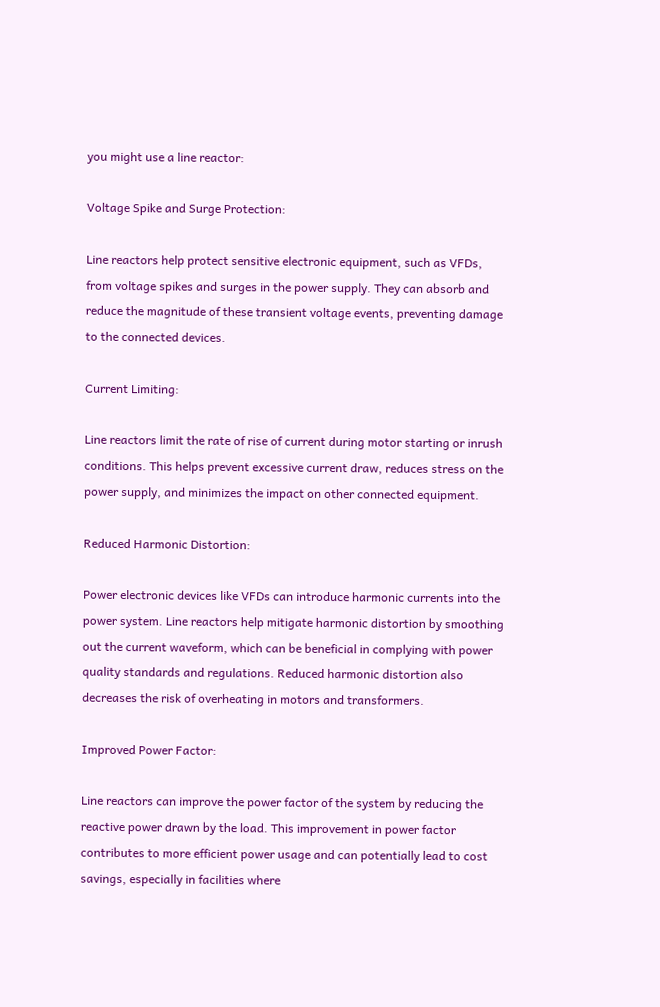you might use a line reactor:

Voltage Spike and Surge Protection:

Line reactors help protect sensitive electronic equipment, such as VFDs, from voltage spikes and surges in the power supply. They can absorb and reduce the magnitude of these transient voltage events, preventing damage to the connected devices.

Current Limiting:

Line reactors limit the rate of rise of current during motor starting or inrush conditions. This helps prevent excessive current draw, reduces stress on the power supply, and minimizes the impact on other connected equipment.

Reduced Harmonic Distortion:

Power electronic devices like VFDs can introduce harmonic currents into the power system. Line reactors help mitigate harmonic distortion by smoothing out the current waveform, which can be beneficial in complying with power quality standards and regulations. Reduced harmonic distortion also decreases the risk of overheating in motors and transformers.

Improved Power Factor:

Line reactors can improve the power factor of the system by reducing the reactive power drawn by the load. This improvement in power factor contributes to more efficient power usage and can potentially lead to cost savings, especially in facilities where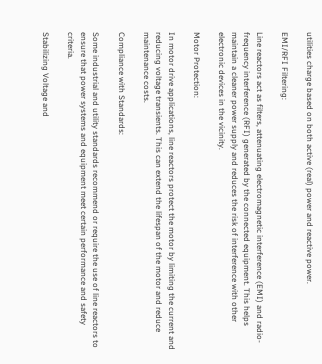utilities charge based on both active (real) power and reactive power.

EMI/RFI Filtering:

Line reactors act as filters, attenuating electromagnetic interference (EMI) and radio-frequency interference (RFI) generated by the connected equipment. This helps maintain a cleaner power supply and reduces the risk of interference with other electronic devices in the vicinity.

Motor Protection:

In motor drive applications, line reactors protect the motor by limiting the current and reducing voltage transients. This can extend the lifespan of the motor and reduce maintenance costs.

Compliance with Standards:

Some industrial and utility standards recommend or require the use of line reactors to ensure that power systems and equipment meet certain performance and safety criteria.

Stabilizing Voltage and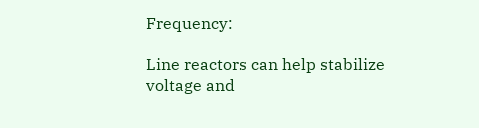Frequency:

Line reactors can help stabilize voltage and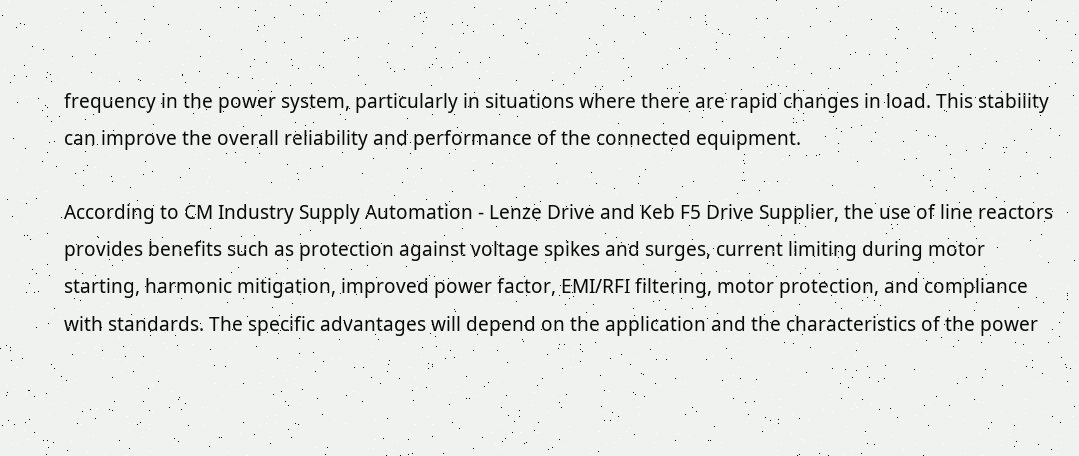frequency in the power system, particularly in situations where there are rapid changes in load. This stability can improve the overall reliability and performance of the connected equipment.

According to CM Industry Supply Automation - Lenze Drive and Keb F5 Drive Supplier, the use of line reactors provides benefits such as protection against voltage spikes and surges, current limiting during motor starting, harmonic mitigation, improved power factor, EMI/RFI filtering, motor protection, and compliance with standards. The specific advantages will depend on the application and the characteristics of the power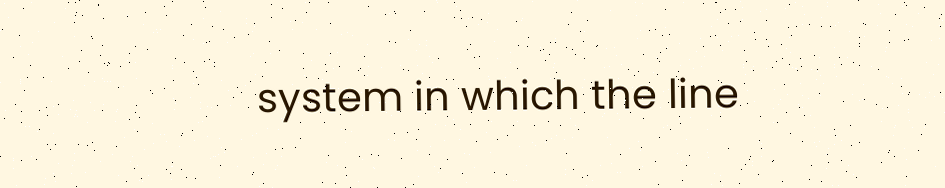system in which the line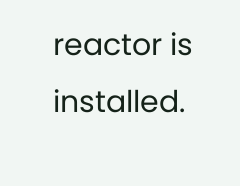reactor is installed.